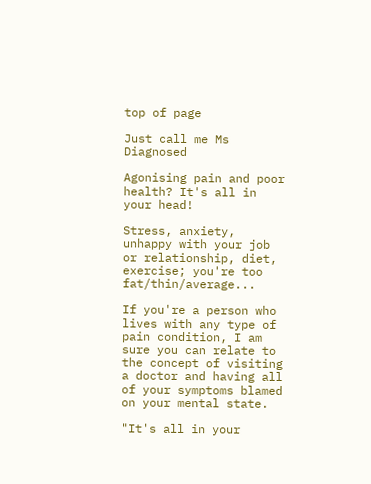top of page

Just call me Ms Diagnosed

Agonising pain and poor health? It's all in your head!

Stress, anxiety, unhappy with your job or relationship, diet, exercise; you're too fat/thin/average...

If you're a person who lives with any type of pain condition, I am sure you can relate to the concept of visiting a doctor and having all of your symptoms blamed on your mental state.

"It's all in your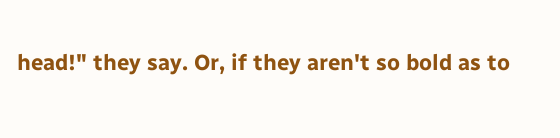head!" they say. Or, if they aren't so bold as to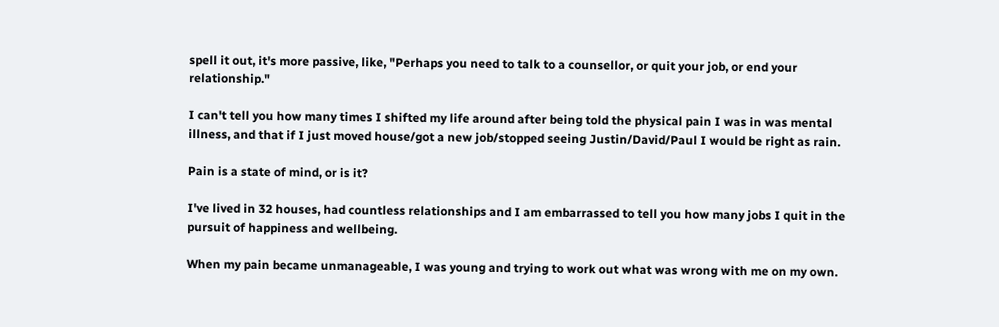spell it out, it's more passive, like, "Perhaps you need to talk to a counsellor, or quit your job, or end your relationship."

I can't tell you how many times I shifted my life around after being told the physical pain I was in was mental illness, and that if I just moved house/got a new job/stopped seeing Justin/David/Paul I would be right as rain.

Pain is a state of mind, or is it?

I've lived in 32 houses, had countless relationships and I am embarrassed to tell you how many jobs I quit in the pursuit of happiness and wellbeing.

When my pain became unmanageable, I was young and trying to work out what was wrong with me on my own.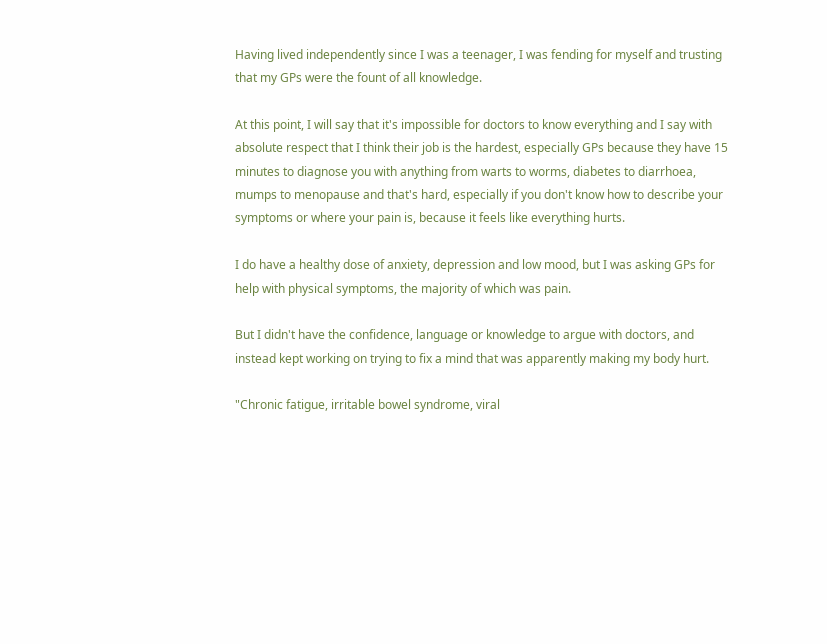Having lived independently since I was a teenager, I was fending for myself and trusting that my GPs were the fount of all knowledge.

At this point, I will say that it's impossible for doctors to know everything and I say with absolute respect that I think their job is the hardest, especially GPs because they have 15 minutes to diagnose you with anything from warts to worms, diabetes to diarrhoea, mumps to menopause and that's hard, especially if you don't know how to describe your symptoms or where your pain is, because it feels like everything hurts.

I do have a healthy dose of anxiety, depression and low mood, but I was asking GPs for help with physical symptoms, the majority of which was pain.

But I didn't have the confidence, language or knowledge to argue with doctors, and instead kept working on trying to fix a mind that was apparently making my body hurt.

"Chronic fatigue, irritable bowel syndrome, viral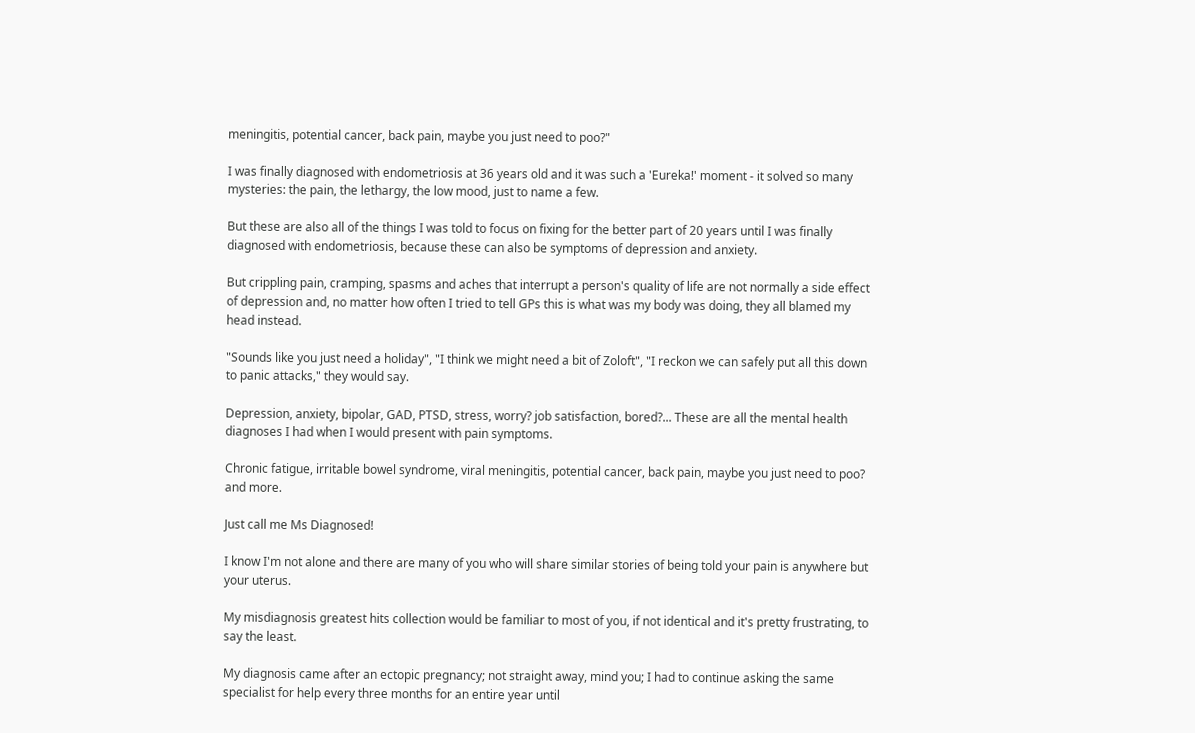meningitis, potential cancer, back pain, maybe you just need to poo?"

I was finally diagnosed with endometriosis at 36 years old and it was such a 'Eureka!' moment - it solved so many mysteries: the pain, the lethargy, the low mood, just to name a few.

But these are also all of the things I was told to focus on fixing for the better part of 20 years until I was finally diagnosed with endometriosis, because these can also be symptoms of depression and anxiety.

But crippling pain, cramping, spasms and aches that interrupt a person's quality of life are not normally a side effect of depression and, no matter how often I tried to tell GPs this is what was my body was doing, they all blamed my head instead.

"Sounds like you just need a holiday", "I think we might need a bit of Zoloft", "I reckon we can safely put all this down to panic attacks," they would say.

Depression, anxiety, bipolar, GAD, PTSD, stress, worry? job satisfaction, bored?... These are all the mental health diagnoses I had when I would present with pain symptoms.

Chronic fatigue, irritable bowel syndrome, viral meningitis, potential cancer, back pain, maybe you just need to poo? and more.

Just call me Ms Diagnosed!

I know I'm not alone and there are many of you who will share similar stories of being told your pain is anywhere but your uterus.

My misdiagnosis greatest hits collection would be familiar to most of you, if not identical and it's pretty frustrating, to say the least.

My diagnosis came after an ectopic pregnancy; not straight away, mind you; I had to continue asking the same specialist for help every three months for an entire year until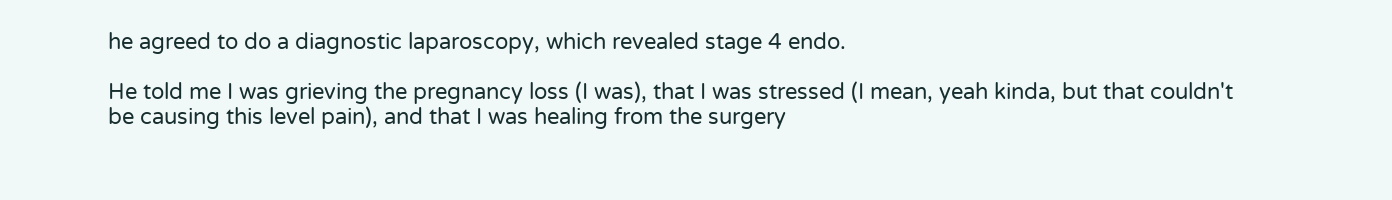he agreed to do a diagnostic laparoscopy, which revealed stage 4 endo.

He told me I was grieving the pregnancy loss (I was), that I was stressed (I mean, yeah kinda, but that couldn't be causing this level pain), and that I was healing from the surgery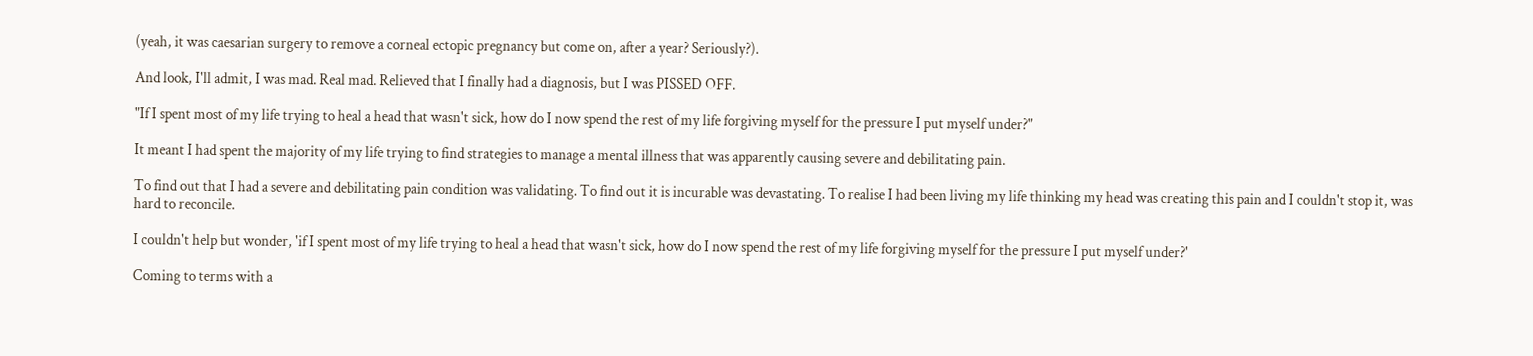(yeah, it was caesarian surgery to remove a corneal ectopic pregnancy but come on, after a year? Seriously?).

And look, I'll admit, I was mad. Real mad. Relieved that I finally had a diagnosis, but I was PISSED OFF.

"If I spent most of my life trying to heal a head that wasn't sick, how do I now spend the rest of my life forgiving myself for the pressure I put myself under?"

It meant I had spent the majority of my life trying to find strategies to manage a mental illness that was apparently causing severe and debilitating pain.

To find out that I had a severe and debilitating pain condition was validating. To find out it is incurable was devastating. To realise I had been living my life thinking my head was creating this pain and I couldn't stop it, was hard to reconcile.

I couldn't help but wonder, 'if I spent most of my life trying to heal a head that wasn't sick, how do I now spend the rest of my life forgiving myself for the pressure I put myself under?'

Coming to terms with a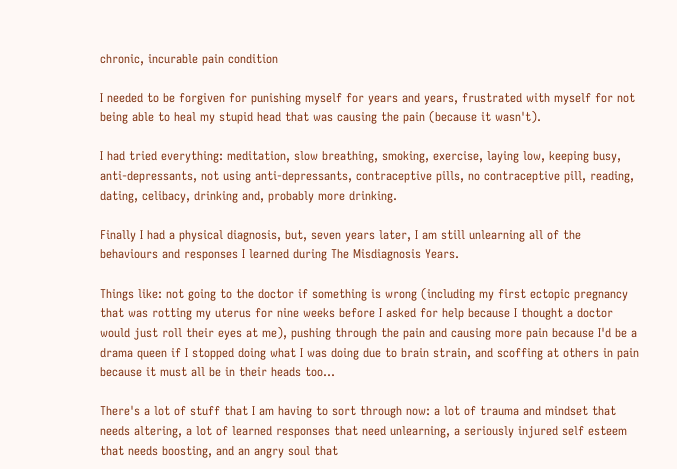chronic, incurable pain condition

I needed to be forgiven for punishing myself for years and years, frustrated with myself for not being able to heal my stupid head that was causing the pain (because it wasn't).

I had tried everything: meditation, slow breathing, smoking, exercise, laying low, keeping busy, anti-depressants, not using anti-depressants, contraceptive pills, no contraceptive pill, reading, dating, celibacy, drinking and, probably more drinking.

Finally I had a physical diagnosis, but, seven years later, I am still unlearning all of the behaviours and responses I learned during The Misdiagnosis Years.

Things like: not going to the doctor if something is wrong (including my first ectopic pregnancy that was rotting my uterus for nine weeks before I asked for help because I thought a doctor would just roll their eyes at me), pushing through the pain and causing more pain because I'd be a drama queen if I stopped doing what I was doing due to brain strain, and scoffing at others in pain because it must all be in their heads too...

There's a lot of stuff that I am having to sort through now: a lot of trauma and mindset that needs altering, a lot of learned responses that need unlearning, a seriously injured self esteem that needs boosting, and an angry soul that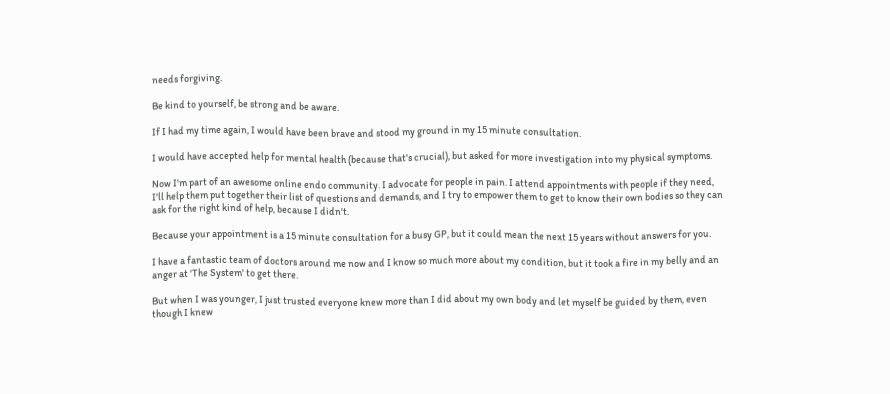needs forgiving.

Be kind to yourself, be strong and be aware.

If I had my time again, I would have been brave and stood my ground in my 15 minute consultation.

I would have accepted help for mental health (because that's crucial), but asked for more investigation into my physical symptoms.

Now I'm part of an awesome online endo community. I advocate for people in pain. I attend appointments with people if they need, I'll help them put together their list of questions and demands, and I try to empower them to get to know their own bodies so they can ask for the right kind of help, because I didn't.

Because your appointment is a 15 minute consultation for a busy GP, but it could mean the next 15 years without answers for you.

I have a fantastic team of doctors around me now and I know so much more about my condition, but it took a fire in my belly and an anger at 'The System' to get there.

But when I was younger, I just trusted everyone knew more than I did about my own body and let myself be guided by them, even though I knew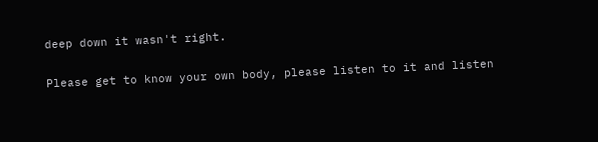deep down it wasn't right.

Please get to know your own body, please listen to it and listen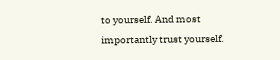to yourself. And most importantly trust yourself.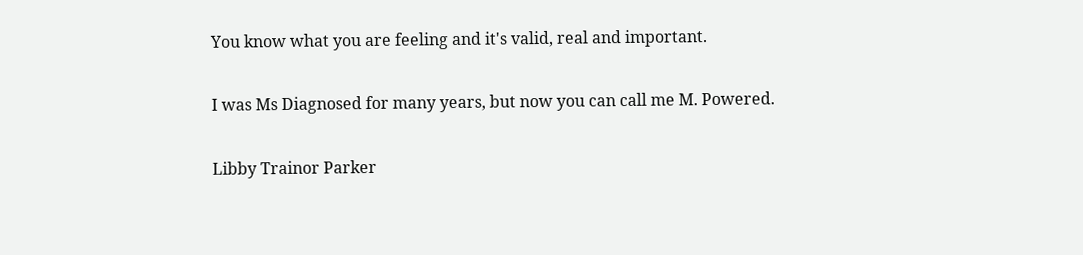You know what you are feeling and it's valid, real and important.

I was Ms Diagnosed for many years, but now you can call me M. Powered.

Libby Trainor Parker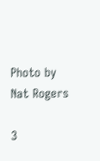Photo by Nat Rogers

3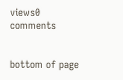views0 comments


bottom of page